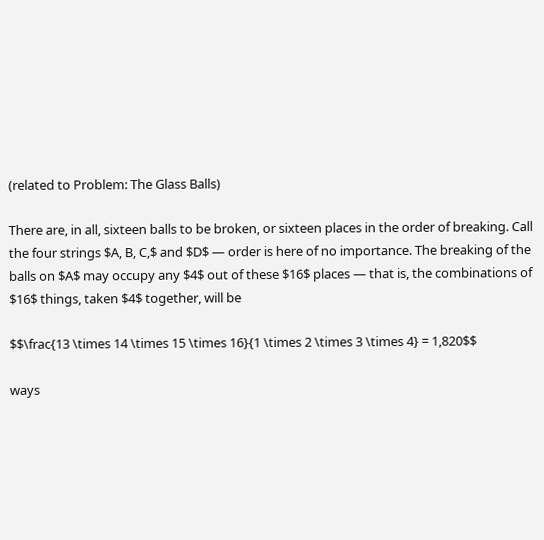(related to Problem: The Glass Balls)

There are, in all, sixteen balls to be broken, or sixteen places in the order of breaking. Call the four strings $A, B, C,$ and $D$ — order is here of no importance. The breaking of the balls on $A$ may occupy any $4$ out of these $16$ places — that is, the combinations of $16$ things, taken $4$ together, will be

$$\frac{13 \times 14 \times 15 \times 16}{1 \times 2 \times 3 \times 4} = 1,820$$

ways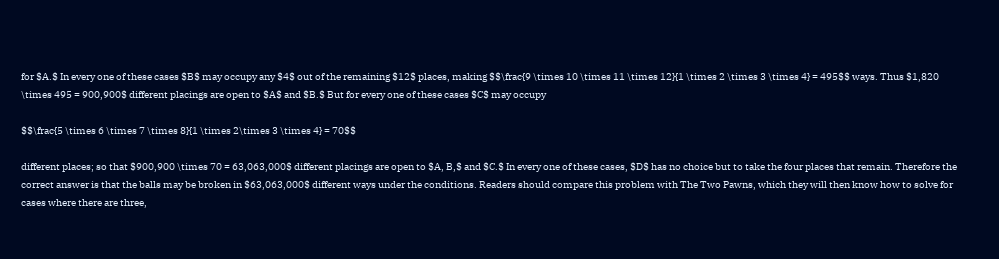for $A.$ In every one of these cases $B$ may occupy any $4$ out of the remaining $12$ places, making $$\frac{9 \times 10 \times 11 \times 12}{1 \times 2 \times 3 \times 4} = 495$$ ways. Thus $1,820 \times 495 = 900,900$ different placings are open to $A$ and $B.$ But for every one of these cases $C$ may occupy

$$\frac{5 \times 6 \times 7 \times 8}{1 \times 2\times 3 \times 4} = 70$$

different places; so that $900,900 \times 70 = 63,063,000$ different placings are open to $A, B,$ and $C.$ In every one of these cases, $D$ has no choice but to take the four places that remain. Therefore the correct answer is that the balls may be broken in $63,063,000$ different ways under the conditions. Readers should compare this problem with The Two Pawns, which they will then know how to solve for cases where there are three,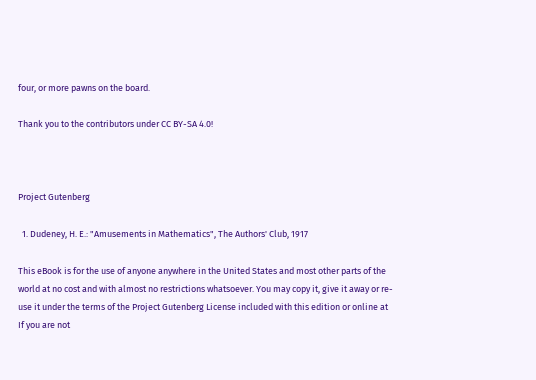four, or more pawns on the board.

Thank you to the contributors under CC BY-SA 4.0!



Project Gutenberg

  1. Dudeney, H. E.: "Amusements in Mathematics", The Authors' Club, 1917

This eBook is for the use of anyone anywhere in the United States and most other parts of the world at no cost and with almost no restrictions whatsoever. You may copy it, give it away or re-use it under the terms of the Project Gutenberg License included with this edition or online at If you are not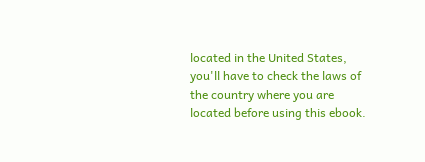located in the United States, you'll have to check the laws of the country where you are located before using this ebook.